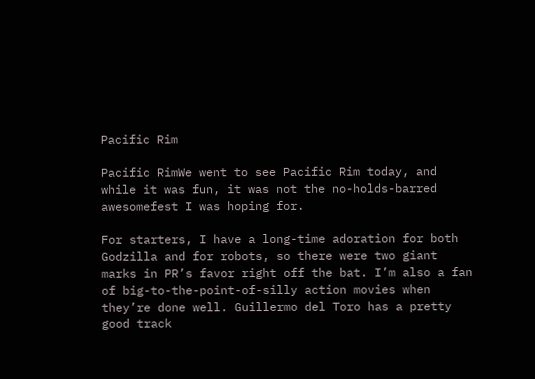Pacific Rim

Pacific RimWe went to see Pacific Rim today, and while it was fun, it was not the no-holds-barred awesomefest I was hoping for.

For starters, I have a long-time adoration for both Godzilla and for robots, so there were two giant marks in PR’s favor right off the bat. I’m also a fan of big-to-the-point-of-silly action movies when they’re done well. Guillermo del Toro has a pretty good track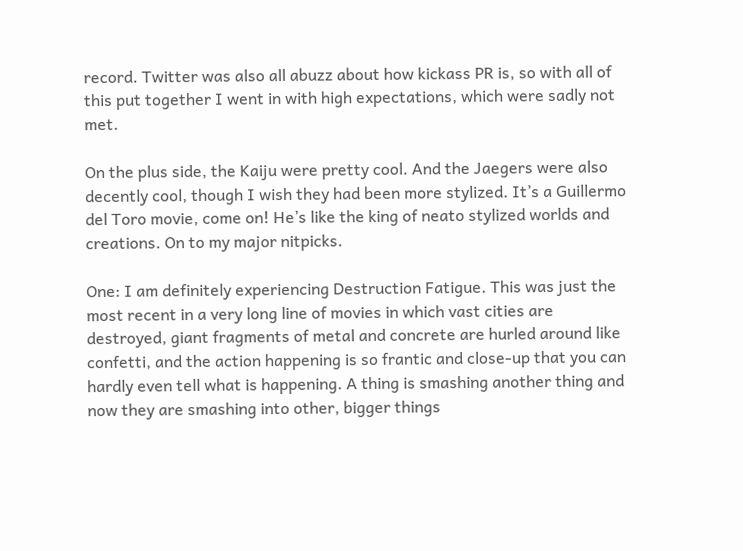record. Twitter was also all abuzz about how kickass PR is, so with all of this put together I went in with high expectations, which were sadly not met.

On the plus side, the Kaiju were pretty cool. And the Jaegers were also decently cool, though I wish they had been more stylized. It’s a Guillermo del Toro movie, come on! He’s like the king of neato stylized worlds and creations. On to my major nitpicks.

One: I am definitely experiencing Destruction Fatigue. This was just the most recent in a very long line of movies in which vast cities are destroyed, giant fragments of metal and concrete are hurled around like confetti, and the action happening is so frantic and close-up that you can hardly even tell what is happening. A thing is smashing another thing and now they are smashing into other, bigger things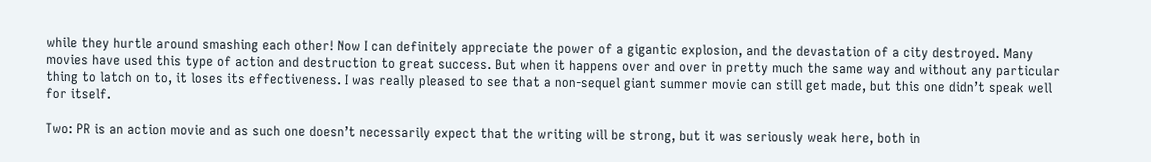while they hurtle around smashing each other! Now I can definitely appreciate the power of a gigantic explosion, and the devastation of a city destroyed. Many movies have used this type of action and destruction to great success. But when it happens over and over in pretty much the same way and without any particular thing to latch on to, it loses its effectiveness. I was really pleased to see that a non-sequel giant summer movie can still get made, but this one didn’t speak well for itself.

Two: PR is an action movie and as such one doesn’t necessarily expect that the writing will be strong, but it was seriously weak here, both in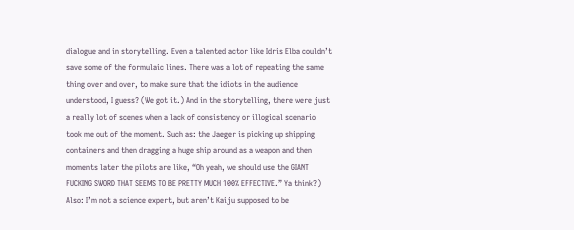dialogue and in storytelling. Even a talented actor like Idris Elba couldn’t save some of the formulaic lines. There was a lot of repeating the same thing over and over, to make sure that the idiots in the audience understood, I guess? (We got it.) And in the storytelling, there were just a really lot of scenes when a lack of consistency or illogical scenario took me out of the moment. Such as: the Jaeger is picking up shipping containers and then dragging a huge ship around as a weapon and then moments later the pilots are like, “Oh yeah, we should use the GIANT FUCKING SWORD THAT SEEMS TO BE PRETTY MUCH 100% EFFECTIVE.” Ya think?) Also: I’m not a science expert, but aren’t Kaiju supposed to be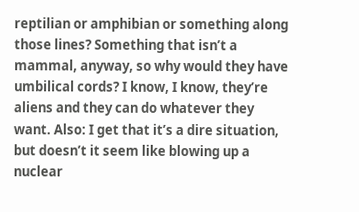reptilian or amphibian or something along those lines? Something that isn’t a mammal, anyway, so why would they have umbilical cords? I know, I know, they’re aliens and they can do whatever they want. Also: I get that it’s a dire situation, but doesn’t it seem like blowing up a nuclear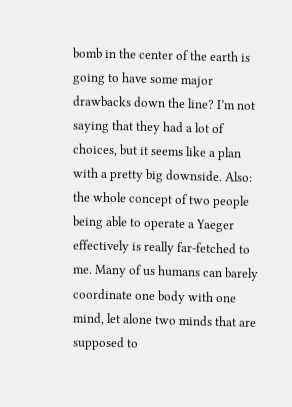bomb in the center of the earth is going to have some major drawbacks down the line? I’m not saying that they had a lot of choices, but it seems like a plan with a pretty big downside. Also: the whole concept of two people being able to operate a Yaeger effectively is really far-fetched to me. Many of us humans can barely coordinate one body with one mind, let alone two minds that are supposed to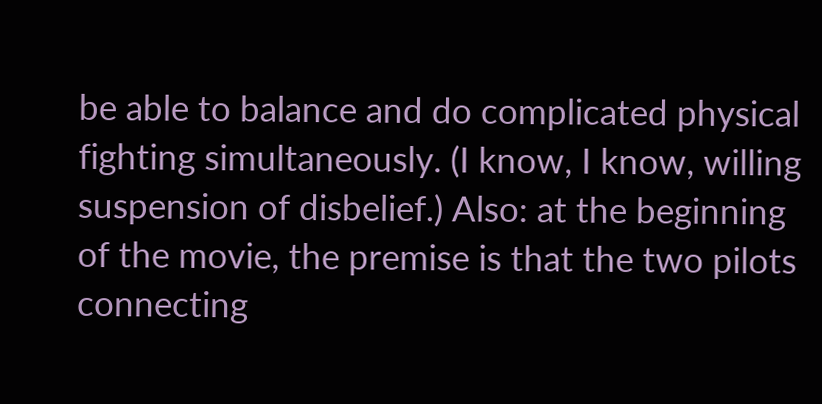be able to balance and do complicated physical fighting simultaneously. (I know, I know, willing suspension of disbelief.) Also: at the beginning of the movie, the premise is that the two pilots connecting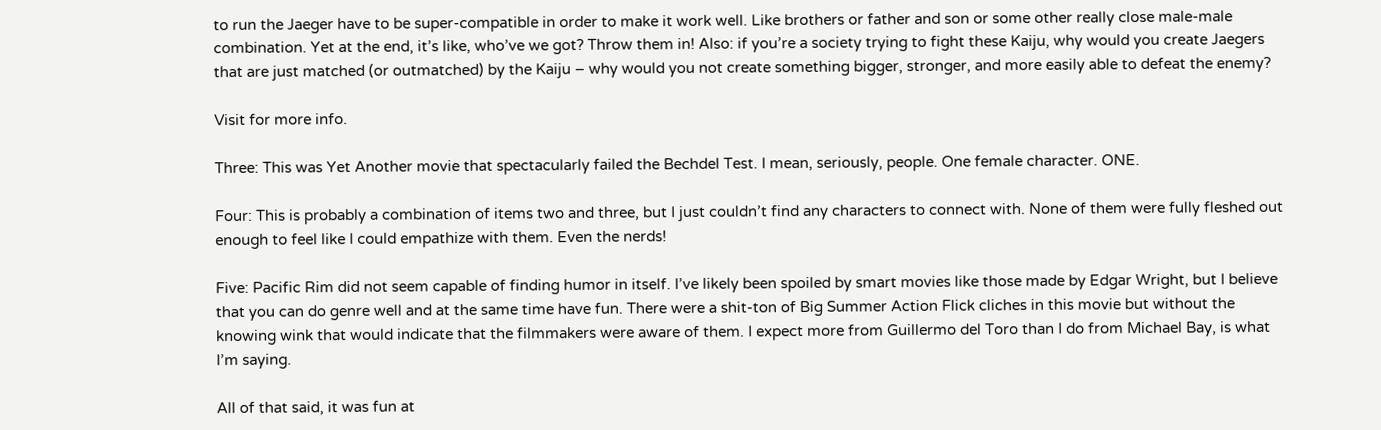to run the Jaeger have to be super-compatible in order to make it work well. Like brothers or father and son or some other really close male-male combination. Yet at the end, it’s like, who’ve we got? Throw them in! Also: if you’re a society trying to fight these Kaiju, why would you create Jaegers that are just matched (or outmatched) by the Kaiju – why would you not create something bigger, stronger, and more easily able to defeat the enemy?

Visit for more info.

Three: This was Yet Another movie that spectacularly failed the Bechdel Test. I mean, seriously, people. One female character. ONE.

Four: This is probably a combination of items two and three, but I just couldn’t find any characters to connect with. None of them were fully fleshed out enough to feel like I could empathize with them. Even the nerds!

Five: Pacific Rim did not seem capable of finding humor in itself. I’ve likely been spoiled by smart movies like those made by Edgar Wright, but I believe that you can do genre well and at the same time have fun. There were a shit-ton of Big Summer Action Flick cliches in this movie but without the knowing wink that would indicate that the filmmakers were aware of them. I expect more from Guillermo del Toro than I do from Michael Bay, is what I’m saying.

All of that said, it was fun at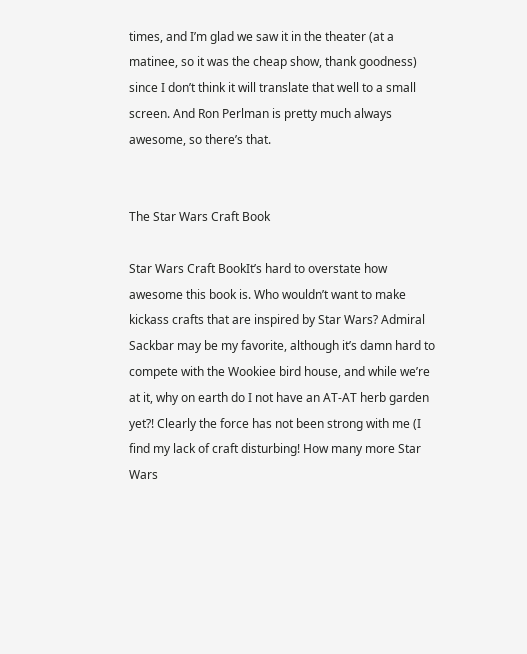times, and I’m glad we saw it in the theater (at a matinee, so it was the cheap show, thank goodness) since I don’t think it will translate that well to a small screen. And Ron Perlman is pretty much always awesome, so there’s that.


The Star Wars Craft Book

Star Wars Craft BookIt’s hard to overstate how awesome this book is. Who wouldn’t want to make kickass crafts that are inspired by Star Wars? Admiral Sackbar may be my favorite, although it’s damn hard to compete with the Wookiee bird house, and while we’re at it, why on earth do I not have an AT-AT herb garden yet?! Clearly the force has not been strong with me (I find my lack of craft disturbing! How many more Star Wars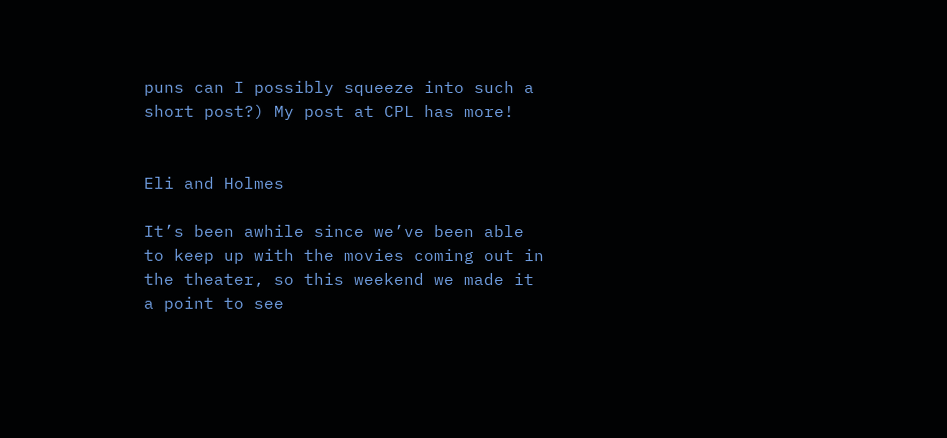puns can I possibly squeeze into such a short post?) My post at CPL has more!


Eli and Holmes

It’s been awhile since we’ve been able to keep up with the movies coming out in the theater, so this weekend we made it a point to see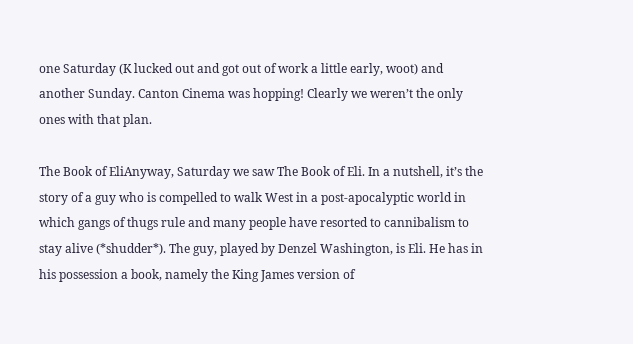one Saturday (K lucked out and got out of work a little early, woot) and another Sunday. Canton Cinema was hopping! Clearly we weren’t the only ones with that plan.

The Book of EliAnyway, Saturday we saw The Book of Eli. In a nutshell, it’s the story of a guy who is compelled to walk West in a post-apocalyptic world in which gangs of thugs rule and many people have resorted to cannibalism to stay alive (*shudder*). The guy, played by Denzel Washington, is Eli. He has in his possession a book, namely the King James version of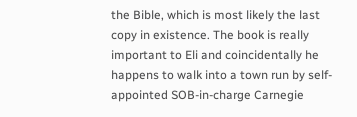the Bible, which is most likely the last copy in existence. The book is really important to Eli and coincidentally he happens to walk into a town run by self-appointed SOB-in-charge Carnegie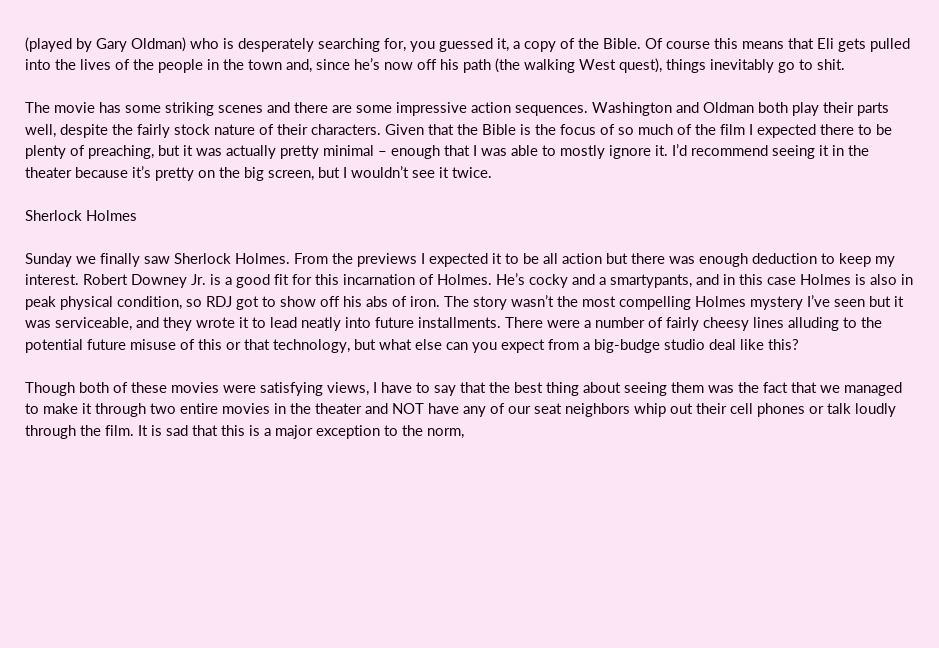(played by Gary Oldman) who is desperately searching for, you guessed it, a copy of the Bible. Of course this means that Eli gets pulled into the lives of the people in the town and, since he’s now off his path (the walking West quest), things inevitably go to shit.

The movie has some striking scenes and there are some impressive action sequences. Washington and Oldman both play their parts well, despite the fairly stock nature of their characters. Given that the Bible is the focus of so much of the film I expected there to be plenty of preaching, but it was actually pretty minimal – enough that I was able to mostly ignore it. I’d recommend seeing it in the theater because it’s pretty on the big screen, but I wouldn’t see it twice.

Sherlock Holmes

Sunday we finally saw Sherlock Holmes. From the previews I expected it to be all action but there was enough deduction to keep my interest. Robert Downey Jr. is a good fit for this incarnation of Holmes. He’s cocky and a smartypants, and in this case Holmes is also in peak physical condition, so RDJ got to show off his abs of iron. The story wasn’t the most compelling Holmes mystery I’ve seen but it was serviceable, and they wrote it to lead neatly into future installments. There were a number of fairly cheesy lines alluding to the potential future misuse of this or that technology, but what else can you expect from a big-budge studio deal like this?

Though both of these movies were satisfying views, I have to say that the best thing about seeing them was the fact that we managed to make it through two entire movies in the theater and NOT have any of our seat neighbors whip out their cell phones or talk loudly through the film. It is sad that this is a major exception to the norm,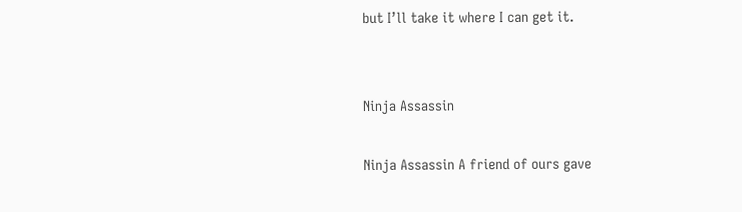but I’ll take it where I can get it.


Ninja Assassin

Ninja Assassin A friend of ours gave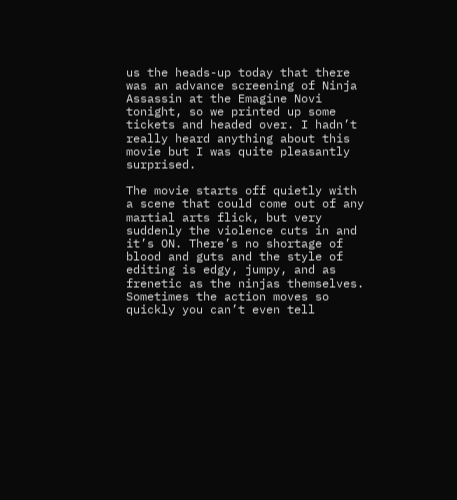us the heads-up today that there was an advance screening of Ninja Assassin at the Emagine Novi tonight, so we printed up some tickets and headed over. I hadn’t really heard anything about this movie but I was quite pleasantly surprised.

The movie starts off quietly with a scene that could come out of any martial arts flick, but very suddenly the violence cuts in and it’s ON. There’s no shortage of blood and guts and the style of editing is edgy, jumpy, and as frenetic as the ninjas themselves. Sometimes the action moves so quickly you can’t even tell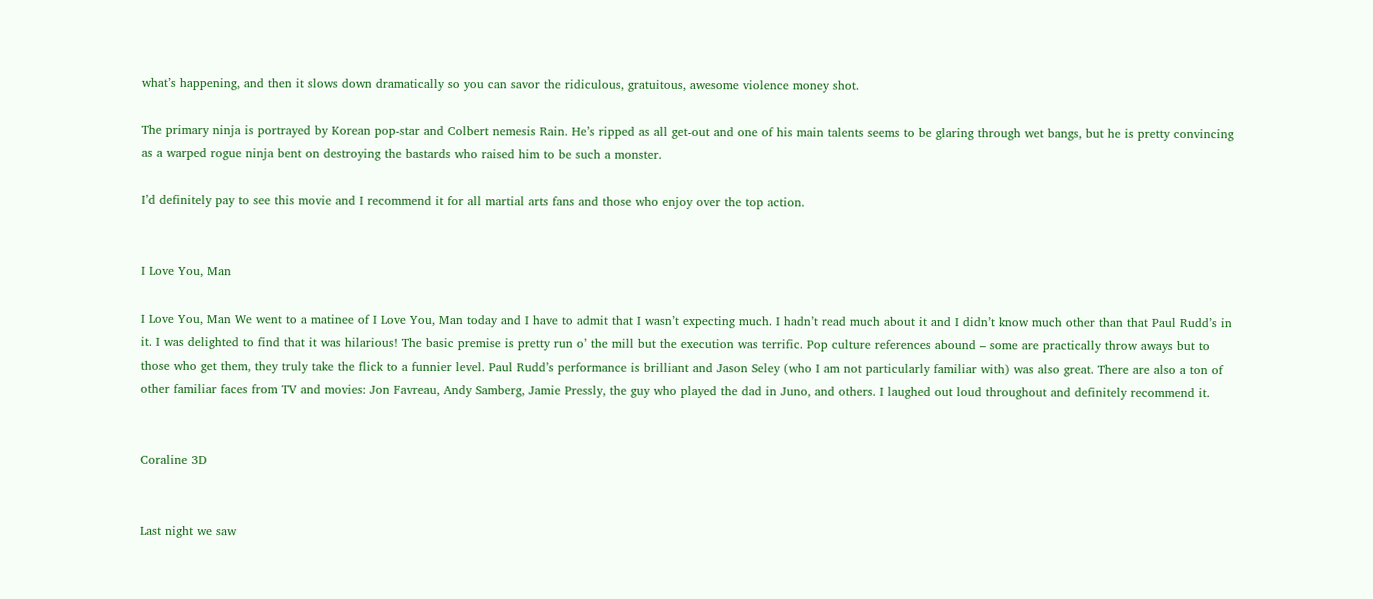what’s happening, and then it slows down dramatically so you can savor the ridiculous, gratuitous, awesome violence money shot.

The primary ninja is portrayed by Korean pop-star and Colbert nemesis Rain. He’s ripped as all get-out and one of his main talents seems to be glaring through wet bangs, but he is pretty convincing as a warped rogue ninja bent on destroying the bastards who raised him to be such a monster.

I’d definitely pay to see this movie and I recommend it for all martial arts fans and those who enjoy over the top action.


I Love You, Man

I Love You, Man We went to a matinee of I Love You, Man today and I have to admit that I wasn’t expecting much. I hadn’t read much about it and I didn’t know much other than that Paul Rudd’s in it. I was delighted to find that it was hilarious! The basic premise is pretty run o’ the mill but the execution was terrific. Pop culture references abound – some are practically throw aways but to those who get them, they truly take the flick to a funnier level. Paul Rudd’s performance is brilliant and Jason Seley (who I am not particularly familiar with) was also great. There are also a ton of other familiar faces from TV and movies: Jon Favreau, Andy Samberg, Jamie Pressly, the guy who played the dad in Juno, and others. I laughed out loud throughout and definitely recommend it.


Coraline 3D


Last night we saw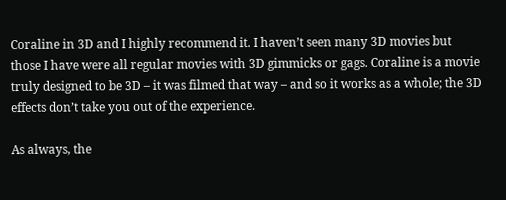Coraline in 3D and I highly recommend it. I haven’t seen many 3D movies but those I have were all regular movies with 3D gimmicks or gags. Coraline is a movie truly designed to be 3D – it was filmed that way – and so it works as a whole; the 3D effects don’t take you out of the experience.

As always, the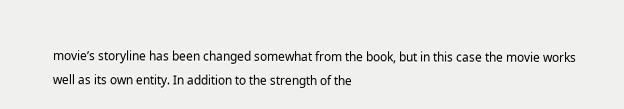movie’s storyline has been changed somewhat from the book, but in this case the movie works well as its own entity. In addition to the strength of the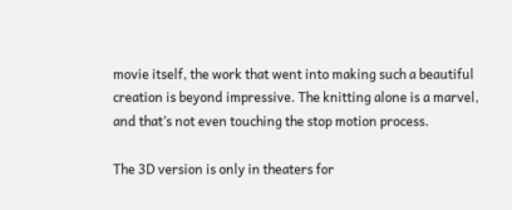movie itself, the work that went into making such a beautiful creation is beyond impressive. The knitting alone is a marvel, and that’s not even touching the stop motion process.

The 3D version is only in theaters for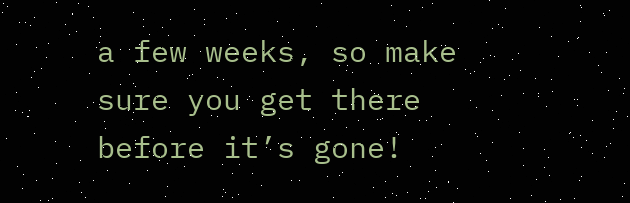a few weeks, so make sure you get there before it’s gone!